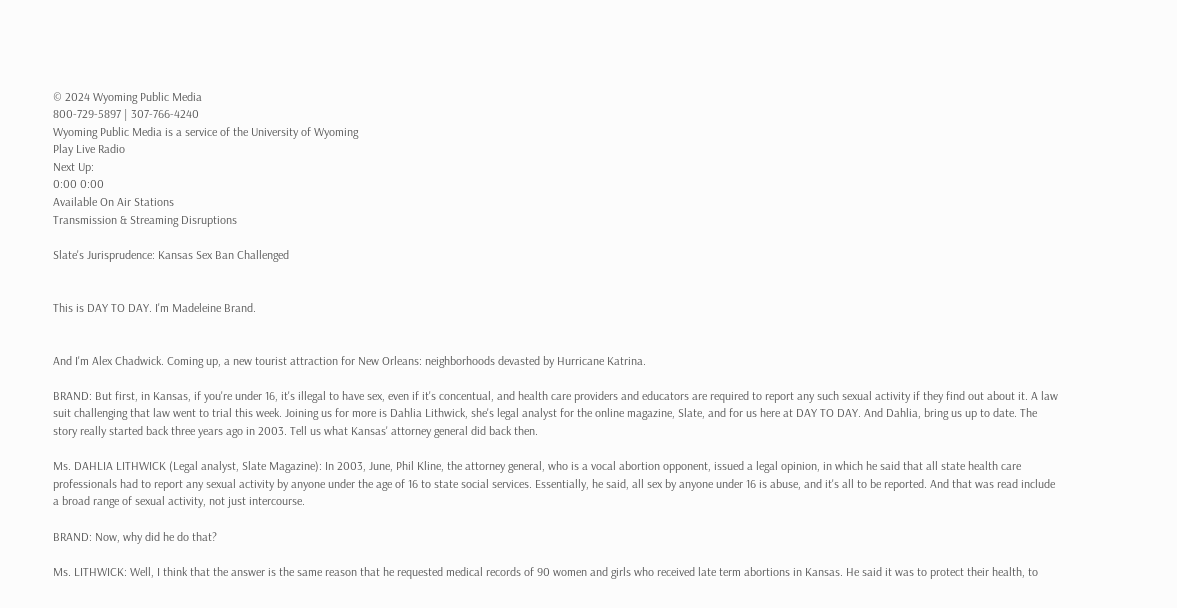© 2024 Wyoming Public Media
800-729-5897 | 307-766-4240
Wyoming Public Media is a service of the University of Wyoming
Play Live Radio
Next Up:
0:00 0:00
Available On Air Stations
Transmission & Streaming Disruptions

Slate's Jurisprudence: Kansas Sex Ban Challenged


This is DAY TO DAY. I'm Madeleine Brand.


And I'm Alex Chadwick. Coming up, a new tourist attraction for New Orleans: neighborhoods devasted by Hurricane Katrina.

BRAND: But first, in Kansas, if you're under 16, it's illegal to have sex, even if it's concentual, and health care providers and educators are required to report any such sexual activity if they find out about it. A law suit challenging that law went to trial this week. Joining us for more is Dahlia Lithwick, she's legal analyst for the online magazine, Slate, and for us here at DAY TO DAY. And Dahlia, bring us up to date. The story really started back three years ago in 2003. Tell us what Kansas' attorney general did back then.

Ms. DAHLIA LITHWICK (Legal analyst, Slate Magazine): In 2003, June, Phil Kline, the attorney general, who is a vocal abortion opponent, issued a legal opinion, in which he said that all state health care professionals had to report any sexual activity by anyone under the age of 16 to state social services. Essentially, he said, all sex by anyone under 16 is abuse, and it's all to be reported. And that was read include a broad range of sexual activity, not just intercourse.

BRAND: Now, why did he do that?

Ms. LITHWICK: Well, I think that the answer is the same reason that he requested medical records of 90 women and girls who received late term abortions in Kansas. He said it was to protect their health, to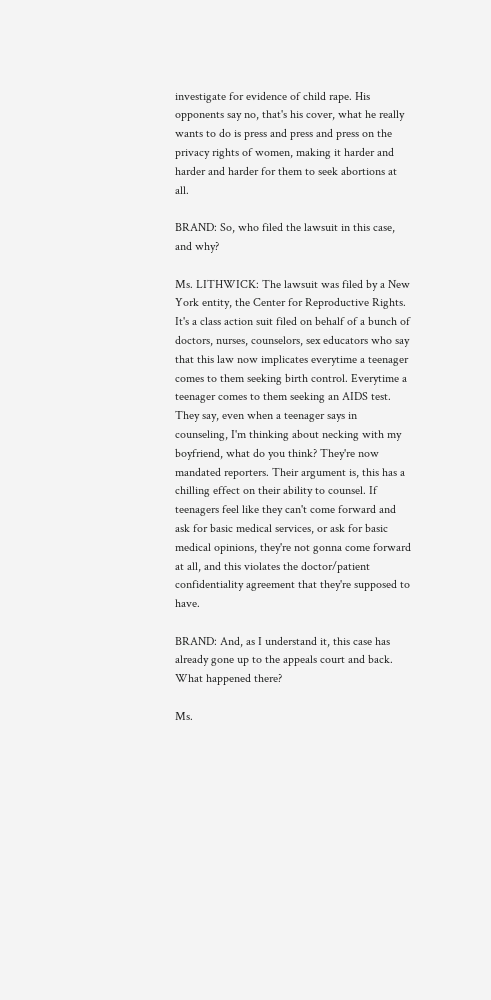investigate for evidence of child rape. His opponents say no, that's his cover, what he really wants to do is press and press and press on the privacy rights of women, making it harder and harder and harder for them to seek abortions at all.

BRAND: So, who filed the lawsuit in this case, and why?

Ms. LITHWICK: The lawsuit was filed by a New York entity, the Center for Reproductive Rights. It's a class action suit filed on behalf of a bunch of doctors, nurses, counselors, sex educators who say that this law now implicates everytime a teenager comes to them seeking birth control. Everytime a teenager comes to them seeking an AIDS test. They say, even when a teenager says in counseling, I'm thinking about necking with my boyfriend, what do you think? They're now mandated reporters. Their argument is, this has a chilling effect on their ability to counsel. If teenagers feel like they can't come forward and ask for basic medical services, or ask for basic medical opinions, they're not gonna come forward at all, and this violates the doctor/patient confidentiality agreement that they're supposed to have.

BRAND: And, as I understand it, this case has already gone up to the appeals court and back. What happened there?

Ms.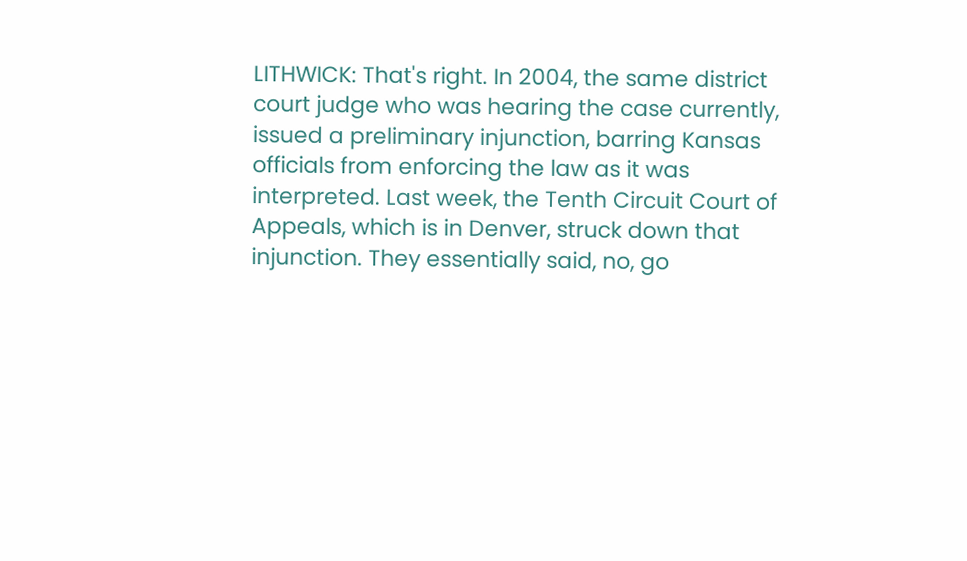LITHWICK: That's right. In 2004, the same district court judge who was hearing the case currently, issued a preliminary injunction, barring Kansas officials from enforcing the law as it was interpreted. Last week, the Tenth Circuit Court of Appeals, which is in Denver, struck down that injunction. They essentially said, no, go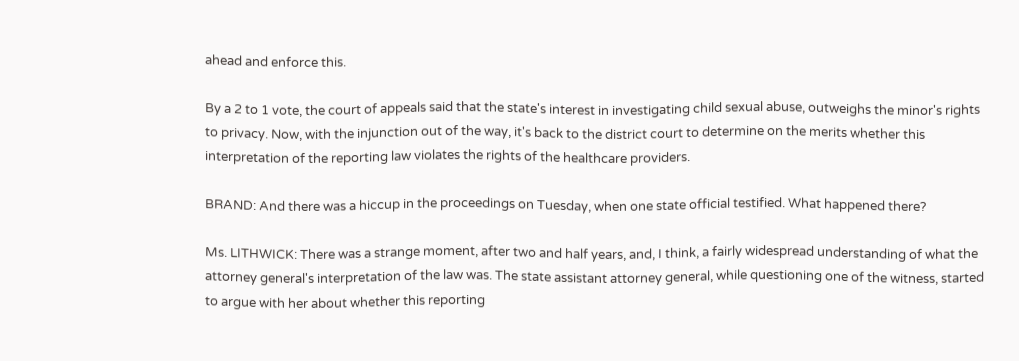ahead and enforce this.

By a 2 to 1 vote, the court of appeals said that the state's interest in investigating child sexual abuse, outweighs the minor's rights to privacy. Now, with the injunction out of the way, it's back to the district court to determine on the merits whether this interpretation of the reporting law violates the rights of the healthcare providers.

BRAND: And there was a hiccup in the proceedings on Tuesday, when one state official testified. What happened there?

Ms. LITHWICK: There was a strange moment, after two and half years, and, I think, a fairly widespread understanding of what the attorney general's interpretation of the law was. The state assistant attorney general, while questioning one of the witness, started to argue with her about whether this reporting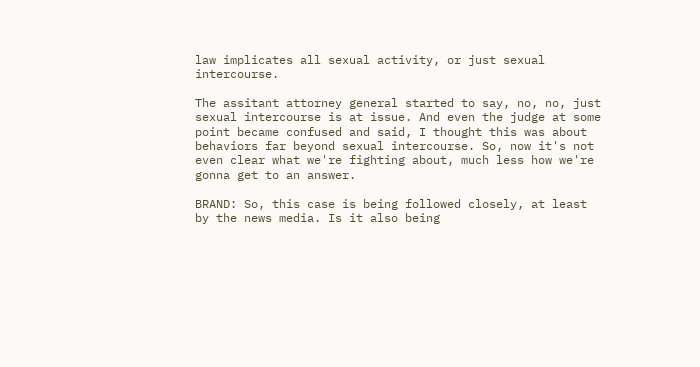law implicates all sexual activity, or just sexual intercourse.

The assitant attorney general started to say, no, no, just sexual intercourse is at issue. And even the judge at some point became confused and said, I thought this was about behaviors far beyond sexual intercourse. So, now it's not even clear what we're fighting about, much less how we're gonna get to an answer.

BRAND: So, this case is being followed closely, at least by the news media. Is it also being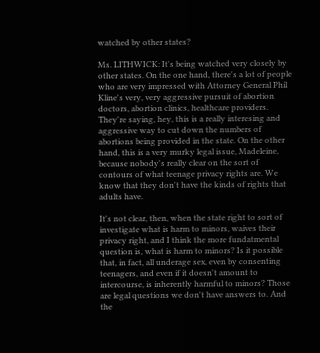watched by other states?

Ms. LITHWICK: It's being watched very closely by other states. On the one hand, there's a lot of people who are very impressed with Attorney General Phil Kline's very, very aggressive pursuit of abortion doctors, abortion clinics, healthcare providers. They're saying, hey, this is a really interesing and aggressive way to cut down the numbers of abortions being provided in the state. On the other hand, this is a very murky legal issue, Madeleine, because nobody's really clear on the sort of contours of what teenage privacy rights are. We know that they don't have the kinds of rights that adults have.

It's not clear, then, when the state right to sort of investigate what is harm to minors, waives their privacy right, and I think the more fundatmental question is, what is harm to minors? Is it possible that, in fact, all underage sex, even by consenting teenagers, and even if it doesn't amount to intercourse, is inherently harmful to minors? Those are legal questions we don't have answers to. And the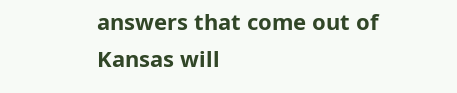answers that come out of Kansas will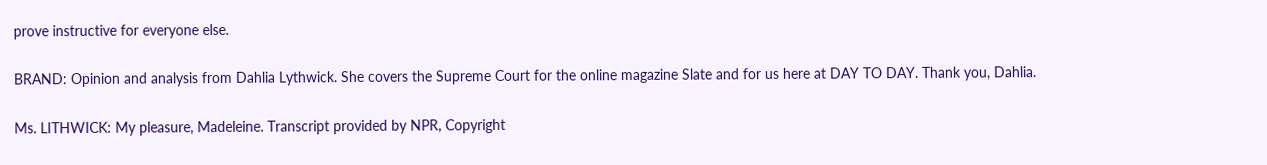prove instructive for everyone else.

BRAND: Opinion and analysis from Dahlia Lythwick. She covers the Supreme Court for the online magazine Slate and for us here at DAY TO DAY. Thank you, Dahlia.

Ms. LITHWICK: My pleasure, Madeleine. Transcript provided by NPR, Copyright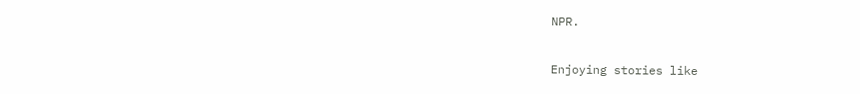NPR.

Enjoying stories like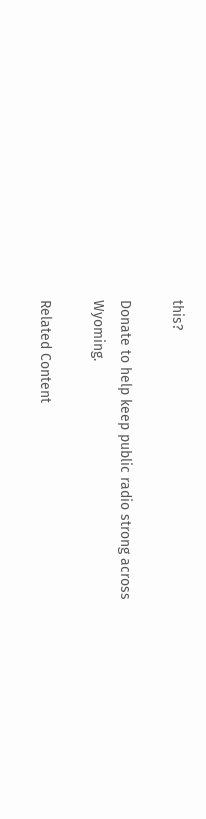this?

Donate to help keep public radio strong across Wyoming.

Related Content